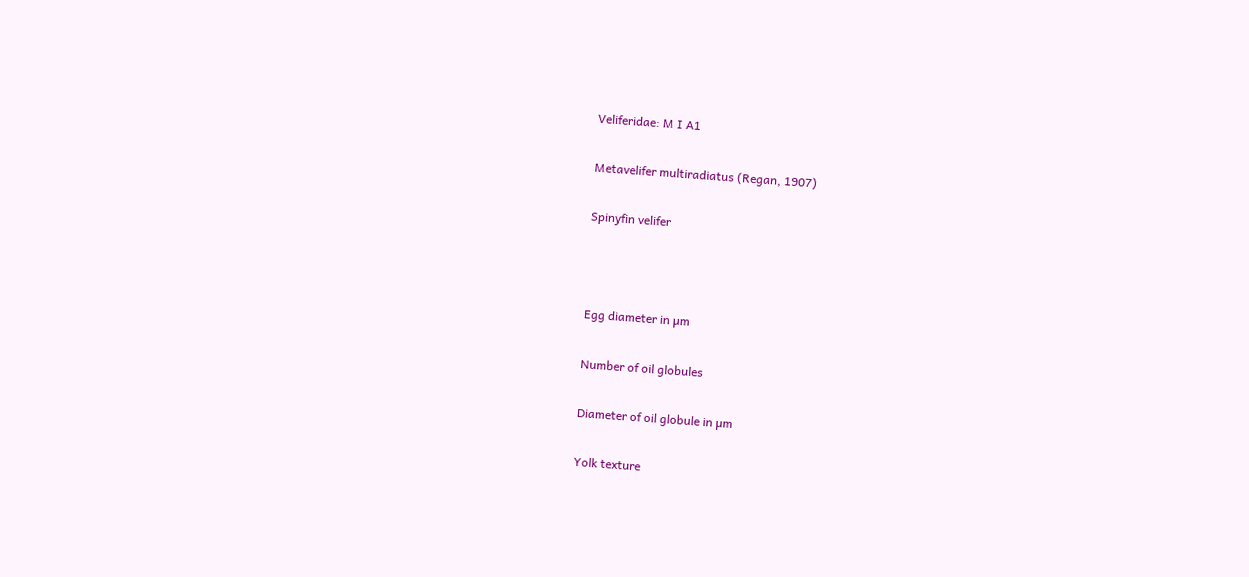Veliferidae: M I A1

Metavelifer multiradiatus (Regan, 1907)

Spinyfin velifer



Egg diameter in µm

Number of oil globules

Diameter of oil globule in µm

Yolk texture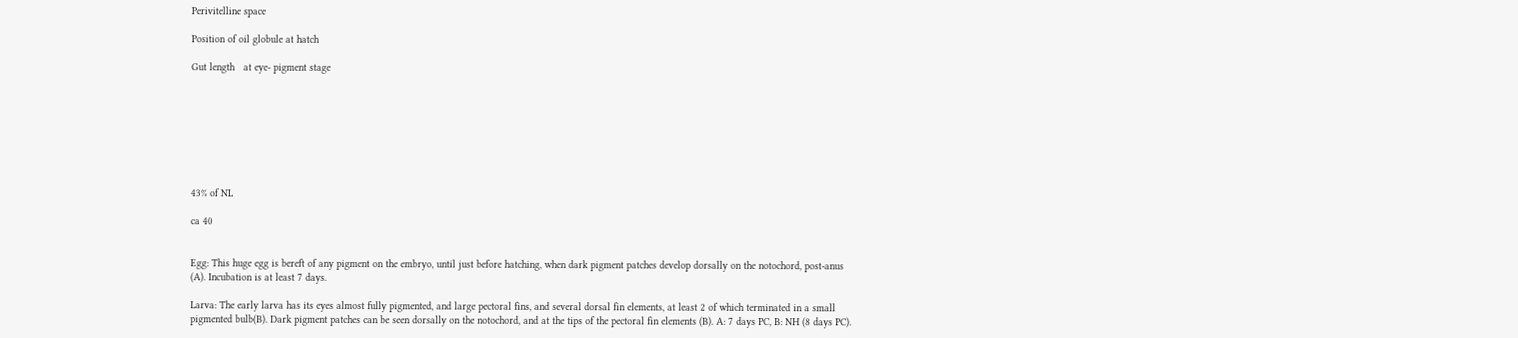Perivitelline space

Position of oil globule at hatch

Gut length   at eye- pigment stage








43% of NL

ca 40


Egg: This huge egg is bereft of any pigment on the embryo, until just before hatching, when dark pigment patches develop dorsally on the notochord, post-anus (A). Incubation is at least 7 days.

Larva: The early larva has its eyes almost fully pigmented, and large pectoral fins, and several dorsal fin elements, at least 2 of which terminated in a small pigmented bulb(B). Dark pigment patches can be seen dorsally on the notochord, and at the tips of the pectoral fin elements (B). A: 7 days PC, B: NH (8 days PC).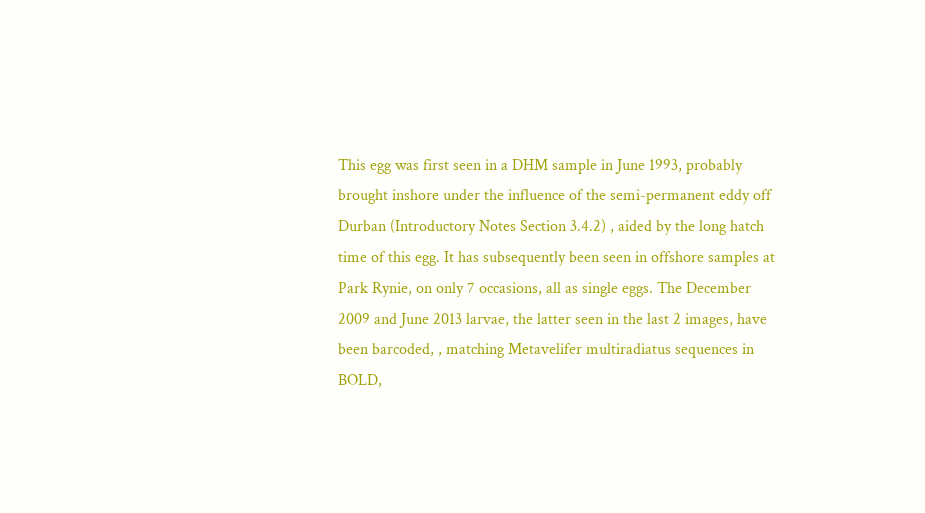This egg was first seen in a DHM sample in June 1993, probably brought inshore under the influence of the semi-permanent eddy off Durban (Introductory Notes Section 3.4.2) , aided by the long hatch time of this egg. It has subsequently been seen in offshore samples at Park Rynie, on only 7 occasions, all as single eggs. The December 2009 and June 2013 larvae, the latter seen in the last 2 images, have been barcoded, , matching Metavelifer multiradiatus sequences in BOLD,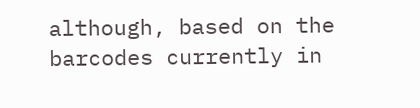although, based on the barcodes currently in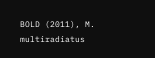BOLD (2011), M. multiradiatus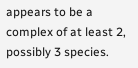appears to be a complex of at least 2, possibly 3 species.